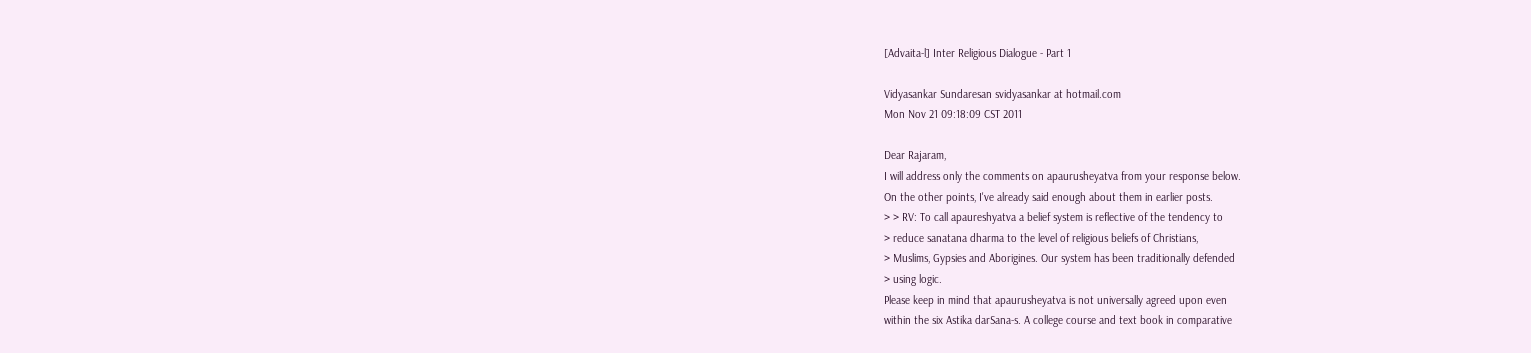[Advaita-l] Inter Religious Dialogue - Part 1

Vidyasankar Sundaresan svidyasankar at hotmail.com
Mon Nov 21 09:18:09 CST 2011

Dear Rajaram,
I will address only the comments on apaurusheyatva from your response below.
On the other points, I've already said enough about them in earlier posts.
> > RV: To call apaureshyatva a belief system is reflective of the tendency to
> reduce sanatana dharma to the level of religious beliefs of Christians,
> Muslims, Gypsies and Aborigines. Our system has been traditionally defended
> using logic.
Please keep in mind that apaurusheyatva is not universally agreed upon even
within the six Astika darSana-s. A college course and text book in comparative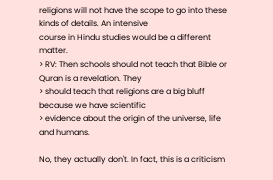religions will not have the scope to go into these kinds of details. An intensive
course in Hindu studies would be a different matter.
> RV: Then schools should not teach that Bible or Quran is a revelation. They
> should teach that religions are a big bluff because we have scientific
> evidence about the origin of the universe, life and humans.

No, they actually don't. In fact, this is a criticism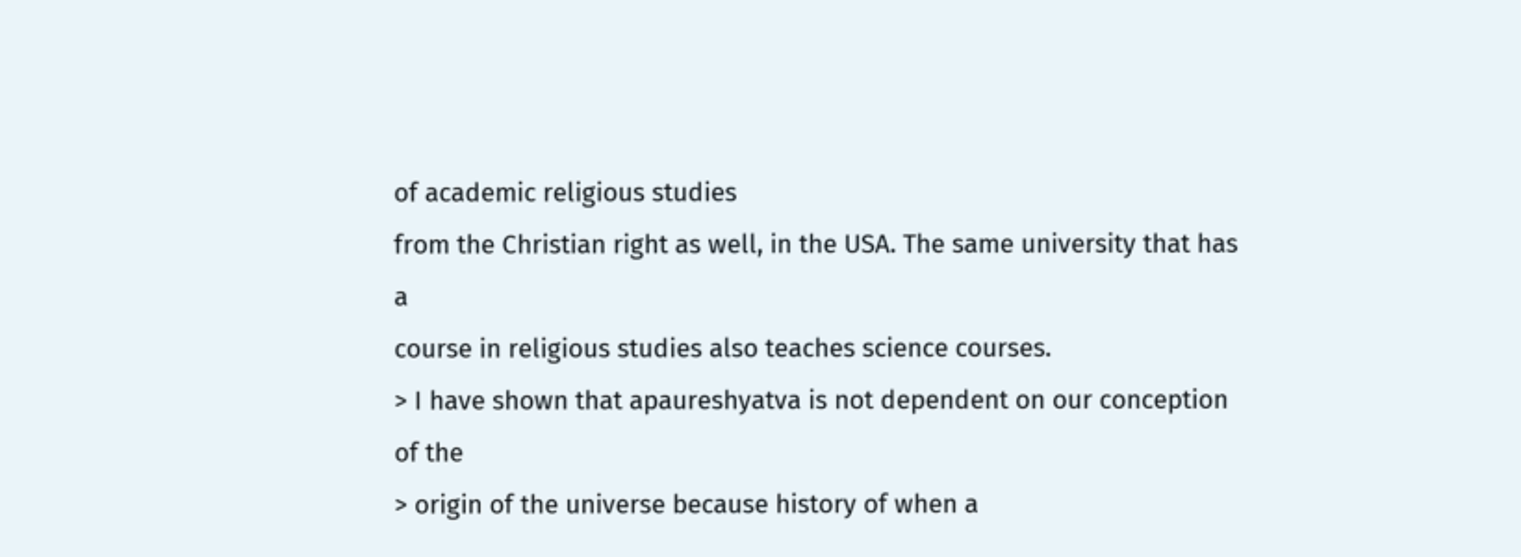of academic religious studies
from the Christian right as well, in the USA. The same university that has a
course in religious studies also teaches science courses.
> I have shown that apaureshyatva is not dependent on our conception of the
> origin of the universe because history of when a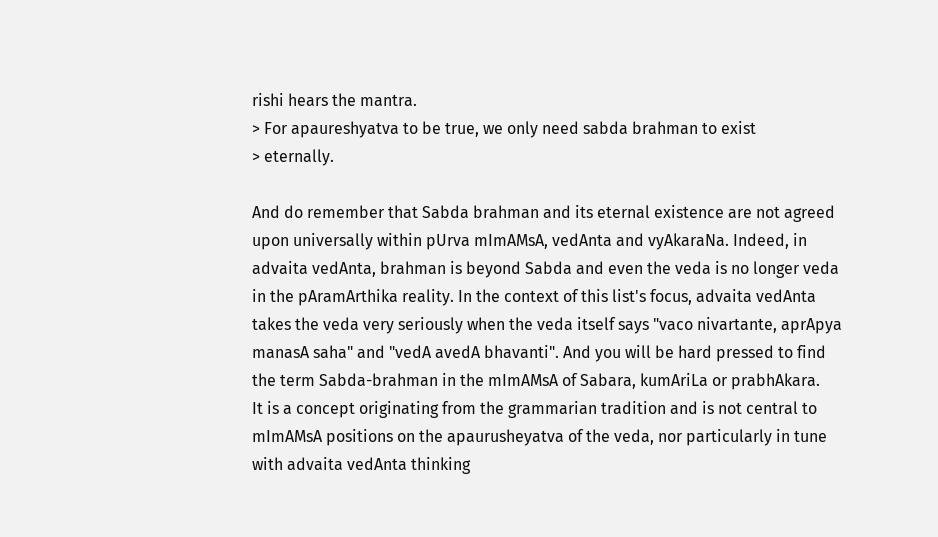rishi hears the mantra.
> For apaureshyatva to be true, we only need sabda brahman to exist
> eternally.

And do remember that Sabda brahman and its eternal existence are not agreed
upon universally within pUrva mImAMsA, vedAnta and vyAkaraNa. Indeed, in
advaita vedAnta, brahman is beyond Sabda and even the veda is no longer veda
in the pAramArthika reality. In the context of this list's focus, advaita vedAnta
takes the veda very seriously when the veda itself says "vaco nivartante, aprApya
manasA saha" and "vedA avedA bhavanti". And you will be hard pressed to find
the term Sabda-brahman in the mImAMsA of Sabara, kumAriLa or prabhAkara.
It is a concept originating from the grammarian tradition and is not central to
mImAMsA positions on the apaurusheyatva of the veda, nor particularly in tune
with advaita vedAnta thinking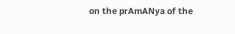on the prAmANya of the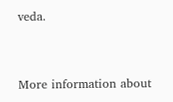veda.


More information about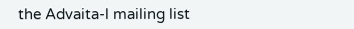the Advaita-l mailing list